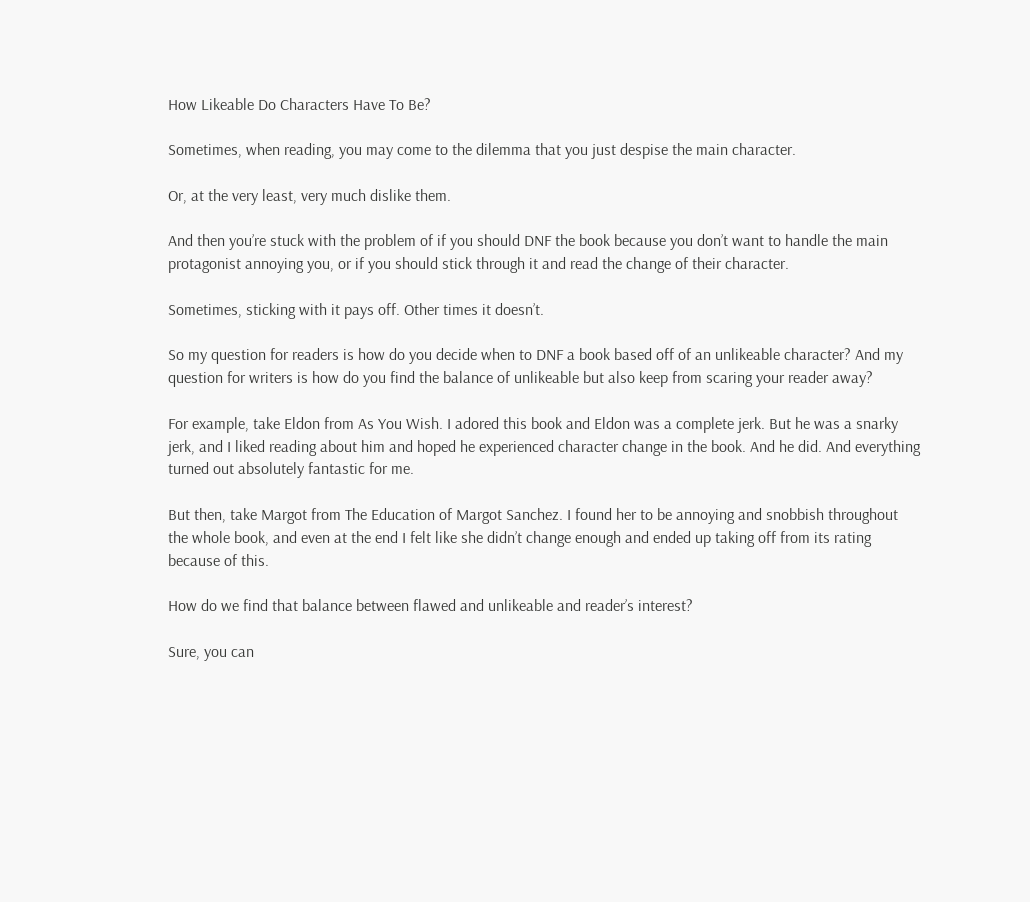How Likeable Do Characters Have To Be?

Sometimes, when reading, you may come to the dilemma that you just despise the main character.

Or, at the very least, very much dislike them.

And then you’re stuck with the problem of if you should DNF the book because you don’t want to handle the main protagonist annoying you, or if you should stick through it and read the change of their character.

Sometimes, sticking with it pays off. Other times it doesn’t.

So my question for readers is how do you decide when to DNF a book based off of an unlikeable character? And my question for writers is how do you find the balance of unlikeable but also keep from scaring your reader away?

For example, take Eldon from As You Wish. I adored this book and Eldon was a complete jerk. But he was a snarky jerk, and I liked reading about him and hoped he experienced character change in the book. And he did. And everything turned out absolutely fantastic for me.

But then, take Margot from The Education of Margot Sanchez. I found her to be annoying and snobbish throughout the whole book, and even at the end I felt like she didn’t change enough and ended up taking off from its rating because of this.

How do we find that balance between flawed and unlikeable and reader’s interest?

Sure, you can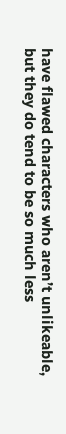have flawed characters who aren’t unlikeable, but they do tend to be so much less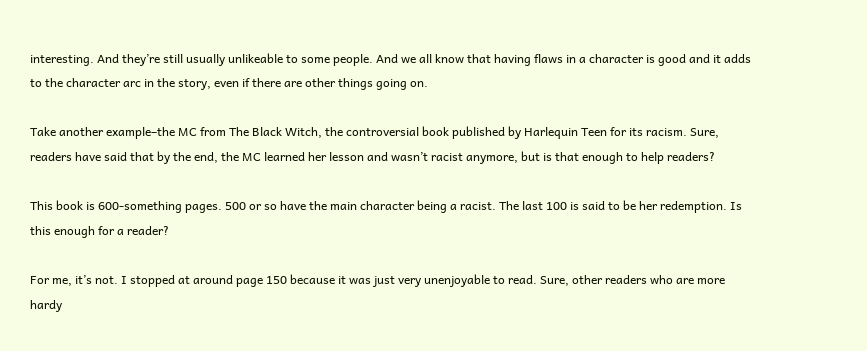interesting. And they’re still usually unlikeable to some people. And we all know that having flaws in a character is good and it adds to the character arc in the story, even if there are other things going on.

Take another example–the MC from The Black Witch, the controversial book published by Harlequin Teen for its racism. Sure, readers have said that by the end, the MC learned her lesson and wasn’t racist anymore, but is that enough to help readers?

This book is 600-something pages. 500 or so have the main character being a racist. The last 100 is said to be her redemption. Is this enough for a reader?

For me, it’s not. I stopped at around page 150 because it was just very unenjoyable to read. Sure, other readers who are more hardy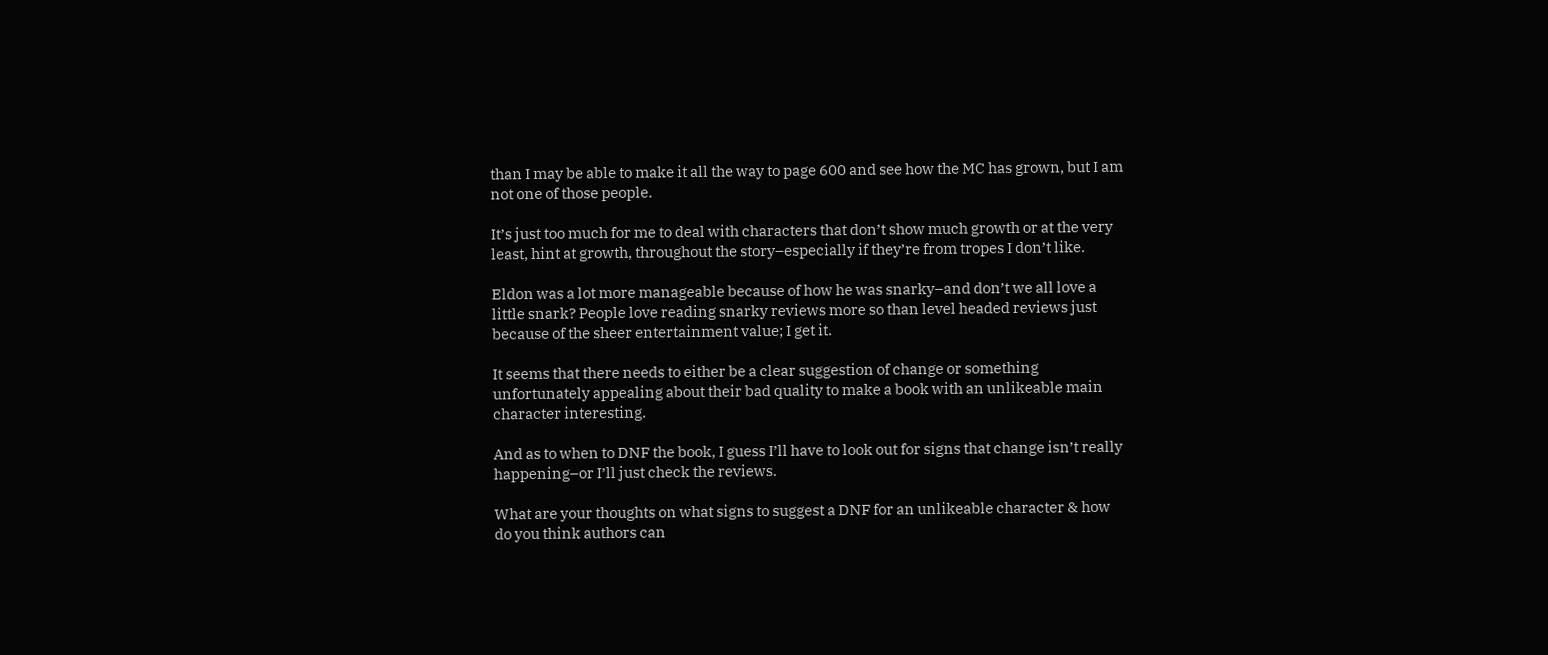than I may be able to make it all the way to page 600 and see how the MC has grown, but I am not one of those people.

It’s just too much for me to deal with characters that don’t show much growth or at the very least, hint at growth, throughout the story–especially if they’re from tropes I don’t like.

Eldon was a lot more manageable because of how he was snarky–and don’t we all love a little snark? People love reading snarky reviews more so than level headed reviews just because of the sheer entertainment value; I get it.

It seems that there needs to either be a clear suggestion of change or something unfortunately appealing about their bad quality to make a book with an unlikeable main character interesting.

And as to when to DNF the book, I guess I’ll have to look out for signs that change isn’t really happening–or I’ll just check the reviews.

What are your thoughts on what signs to suggest a DNF for an unlikeable character & how do you think authors can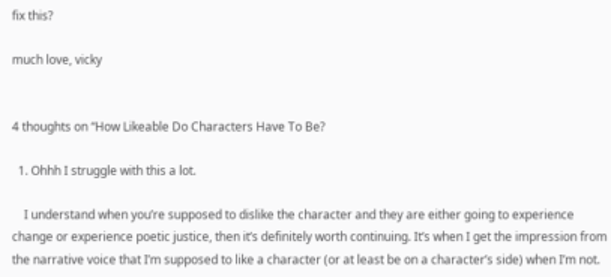fix this?

much love, vicky


4 thoughts on “How Likeable Do Characters Have To Be?

  1. Ohhh I struggle with this a lot.

    I understand when you’re supposed to dislike the character and they are either going to experience change or experience poetic justice, then it’s definitely worth continuing. It’s when I get the impression from the narrative voice that I’m supposed to like a character (or at least be on a character’s side) when I’m not.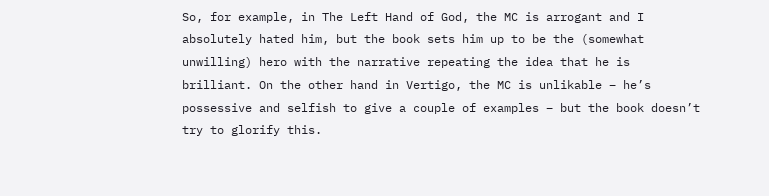So, for example, in The Left Hand of God, the MC is arrogant and I absolutely hated him, but the book sets him up to be the (somewhat unwilling) hero with the narrative repeating the idea that he is brilliant. On the other hand in Vertigo, the MC is unlikable – he’s possessive and selfish to give a couple of examples – but the book doesn’t try to glorify this.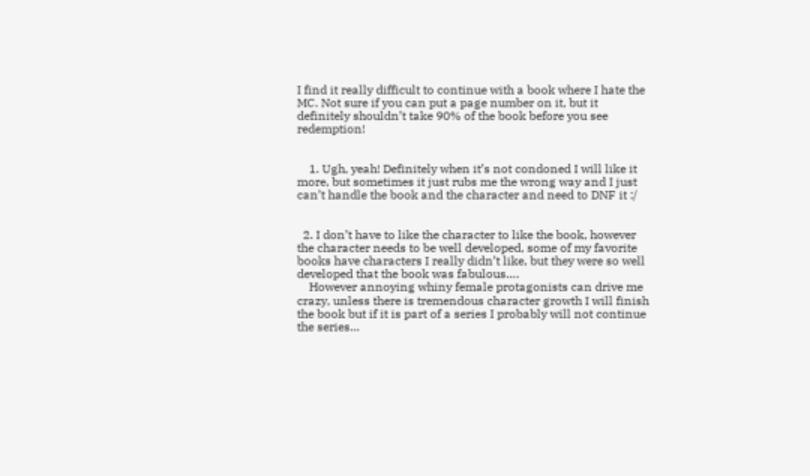I find it really difficult to continue with a book where I hate the MC. Not sure if you can put a page number on it, but it definitely shouldn’t take 90% of the book before you see redemption!


    1. Ugh, yeah! Definitely when it’s not condoned I will like it more, but sometimes it just rubs me the wrong way and I just can’t handle the book and the character and need to DNF it :/


  2. I don’t have to like the character to like the book, however the character needs to be well developed, some of my favorite books have characters I really didn’t like, but they were so well developed that the book was fabulous….
    However annoying whiny female protagonists can drive me crazy, unless there is tremendous character growth I will finish the book but if it is part of a series I probably will not continue the series…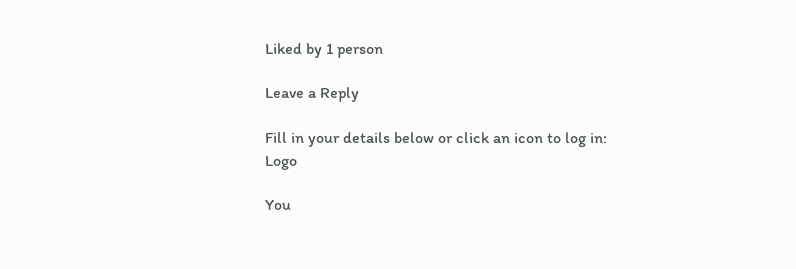Liked by 1 person

Leave a Reply

Fill in your details below or click an icon to log in: Logo

You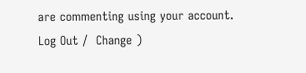are commenting using your account. Log Out /  Change )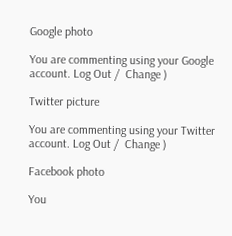Google photo

You are commenting using your Google account. Log Out /  Change )

Twitter picture

You are commenting using your Twitter account. Log Out /  Change )

Facebook photo

You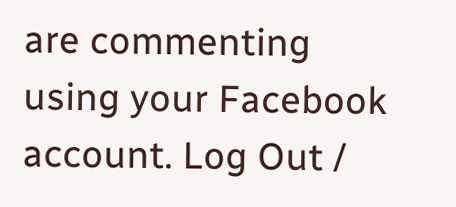are commenting using your Facebook account. Log Out /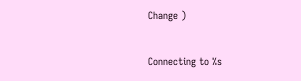Change )

Connecting to %s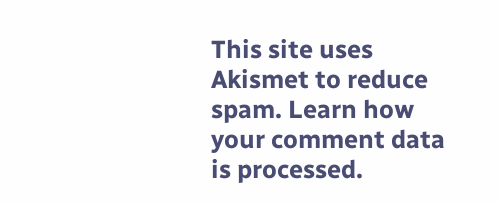This site uses Akismet to reduce spam. Learn how your comment data is processed.